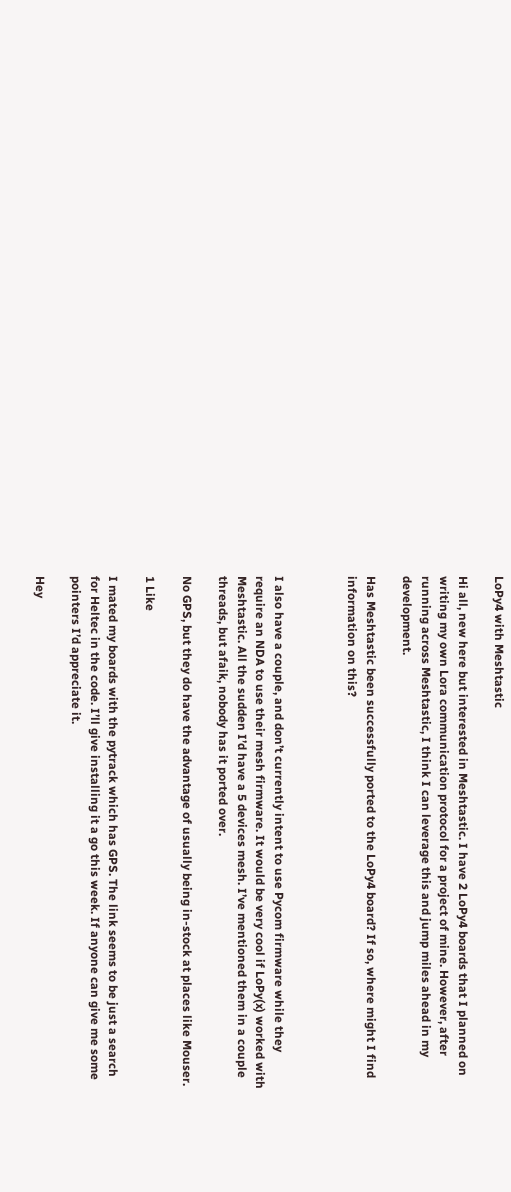LoPy4 with Meshtastic

Hi all, new here but interested in Meshtastic. I have 2 LoPy4 boards that I planned on writing my own Lora communication protocol for a project of mine. However, after running across Meshtastic, I think I can leverage this and jump miles ahead in my development.

Has Meshtastic been successfully ported to the LoPy4 board? If so, where might I find information on this?



I also have a couple, and don’t currently intent to use Pycom firmware while they require an NDA to use their mesh firmware. It would be very cool if LoPy(x) worked with Meshtastic. All the sudden I’d have a 5 devices mesh. I’ve mentioned them in a couple threads, but afaik, nobody has it ported over.

No GPS, but they do have the advantage of usually being in-stock at places like Mouser.

1 Like

I mated my boards with the pytrack which has GPS. The link seems to be just a search for Heltec in the code. I’ll give installing it a go this week. If anyone can give me some pointers I’d appreciate it.

Hey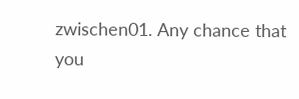zwischen01. Any chance that you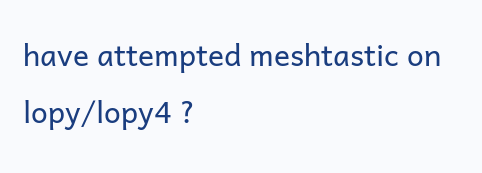have attempted meshtastic on lopy/lopy4 ?